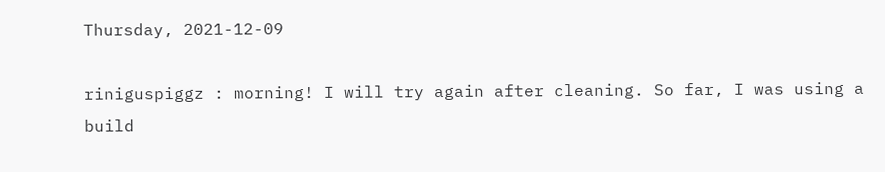Thursday, 2021-12-09

riniguspiggz : morning! I will try again after cleaning. So far, I was using a build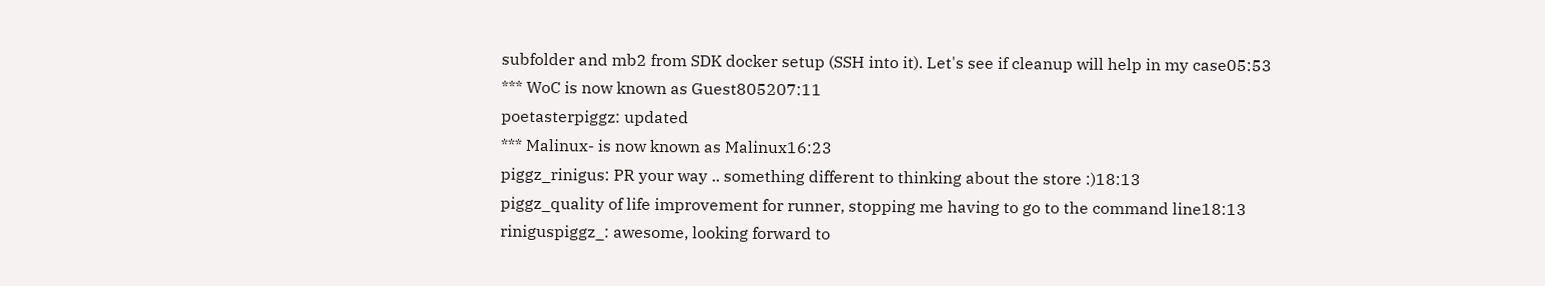subfolder and mb2 from SDK docker setup (SSH into it). Let's see if cleanup will help in my case05:53
*** WoC is now known as Guest805207:11
poetasterpiggz: updated
*** Malinux- is now known as Malinux16:23
piggz_rinigus: PR your way .. something different to thinking about the store :)18:13
piggz_quality of life improvement for runner, stopping me having to go to the command line18:13
riniguspiggz_: awesome, looking forward to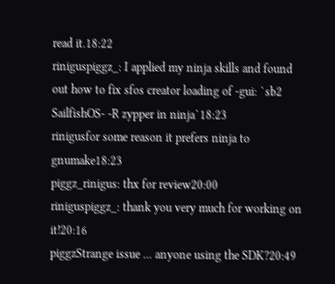read it.18:22
riniguspiggz_: I applied my ninja skills and found out how to fix sfos creator loading of -gui: `sb2 SailfishOS- -R zypper in ninja`18:23
rinigusfor some reason it prefers ninja to gnumake18:23
piggz_rinigus: thx for review20:00
riniguspiggz_: thank you very much for working on it!20:16
piggzStrange issue ... anyone using the SDK?20:49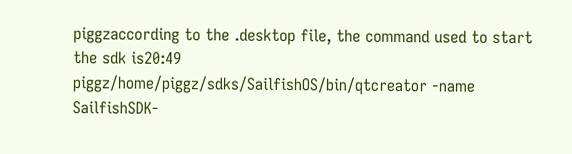piggzaccording to the .desktop file, the command used to start the sdk is20:49
piggz/home/piggz/sdks/SailfishOS/bin/qtcreator -name SailfishSDK-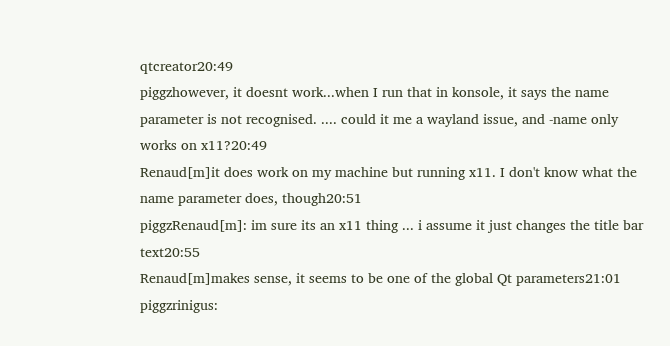qtcreator20:49
piggzhowever, it doesnt work...when I run that in konsole, it says the name parameter is not recognised. .... could it me a wayland issue, and -name only works on x11?20:49
Renaud[m]it does work on my machine but running x11. I don't know what the name parameter does, though20:51
piggzRenaud[m]: im sure its an x11 thing ... i assume it just changes the title bar text20:55
Renaud[m]makes sense, it seems to be one of the global Qt parameters21:01
piggzrinigus: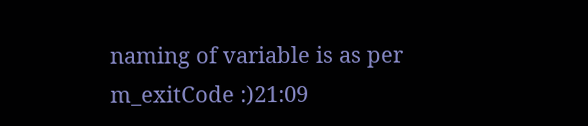naming of variable is as per m_exitCode :)21:09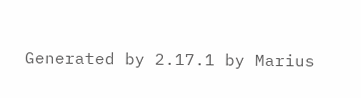Generated by 2.17.1 by Marius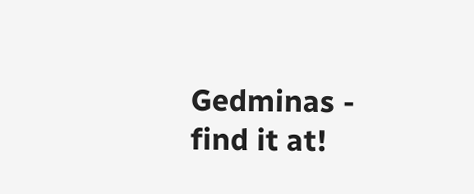Gedminas - find it at!